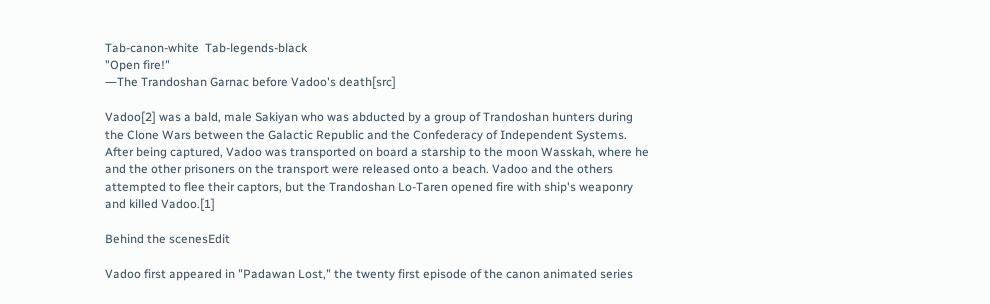Tab-canon-white  Tab-legends-black
"Open fire!"
―The Trandoshan Garnac before Vadoo's death[src]

Vadoo[2] was a bald, male Sakiyan who was abducted by a group of Trandoshan hunters during the Clone Wars between the Galactic Republic and the Confederacy of Independent Systems. After being captured, Vadoo was transported on board a starship to the moon Wasskah, where he and the other prisoners on the transport were released onto a beach. Vadoo and the others attempted to flee their captors, but the Trandoshan Lo-Taren opened fire with ship's weaponry and killed Vadoo.[1]

Behind the scenesEdit

Vadoo first appeared in "Padawan Lost," the twenty first episode of the canon animated series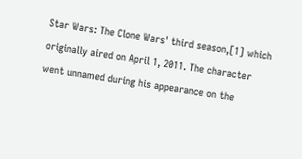Star Wars: The Clone Wars' third season,[1] which originally aired on April 1, 2011. The character went unnamed during his appearance on the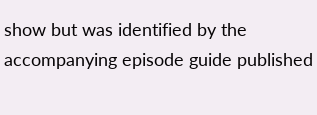show but was identified by the accompanying episode guide published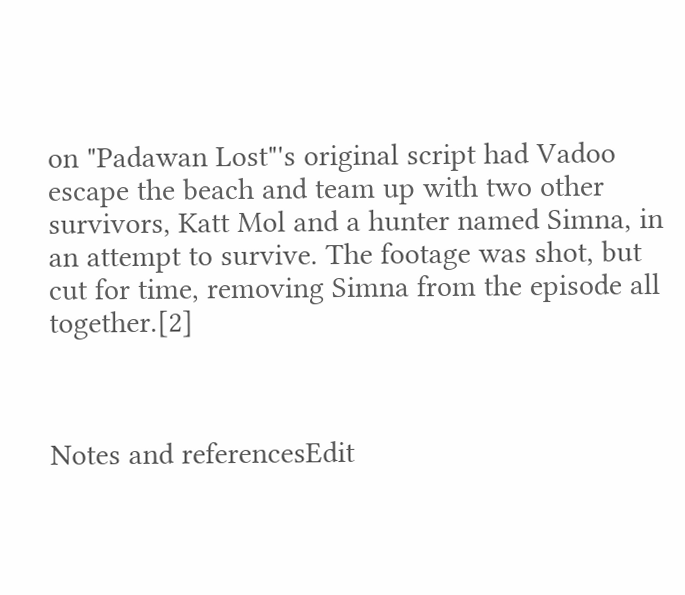on "Padawan Lost"'s original script had Vadoo escape the beach and team up with two other survivors, Katt Mol and a hunter named Simna, in an attempt to survive. The footage was shot, but cut for time, removing Simna from the episode all together.[2]



Notes and referencesEdit